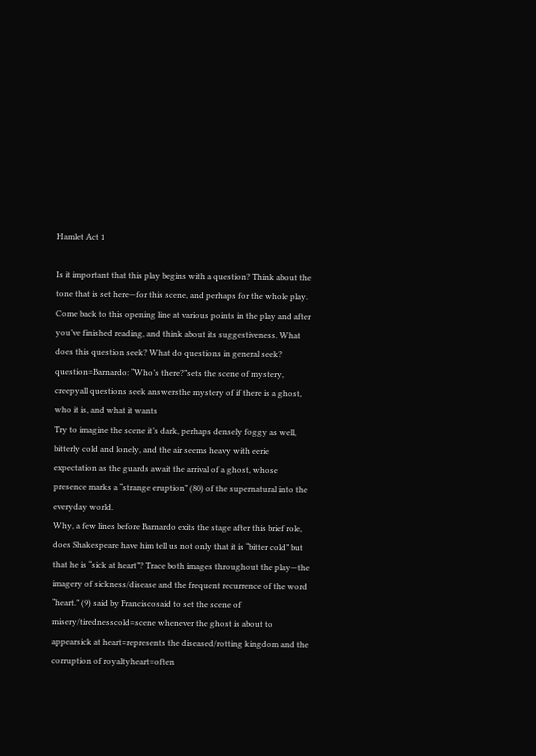Hamlet Act 1

Is it important that this play begins with a question? Think about the tone that is set here—for this scene, and perhaps for the whole play. Come back to this opening line at various points in the play and after you’ve finished reading, and think about its suggestiveness. What does this question seek? What do questions in general seek? question=Barnardo: “Who’s there?”sets the scene of mystery, creepyall questions seek answersthe mystery of if there is a ghost, who it is, and what it wants
Try to imagine the scene it’s dark, perhaps densely foggy as well, bitterly cold and lonely, and the air seems heavy with eerie expectation as the guards await the arrival of a ghost, whose presence marks a “strange eruption” (80) of the supernatural into the everyday world.
Why, a few lines before Barnardo exits the stage after this brief role, does Shakespeare have him tell us not only that it is “bitter cold” but that he is “sick at heart”? Trace both images throughout the play—the imagery of sickness/disease and the frequent recurrence of the word “heart.” (9) said by Franciscosaid to set the scene of misery/tirednesscold=scene whenever the ghost is about to appearsick at heart=represents the diseased/rotting kingdom and the corruption of royaltyheart=often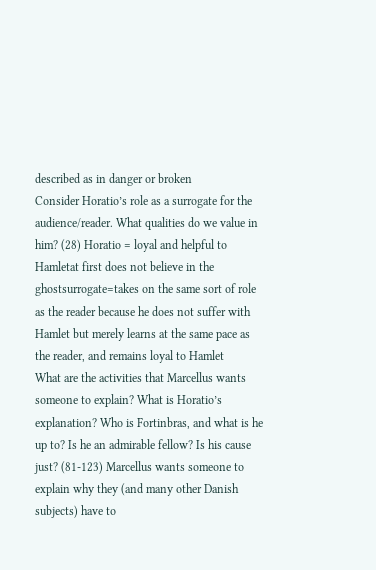described as in danger or broken
Consider Horatio’s role as a surrogate for the audience/reader. What qualities do we value in him? (28) Horatio = loyal and helpful to Hamletat first does not believe in the ghostsurrogate=takes on the same sort of role as the reader because he does not suffer with Hamlet but merely learns at the same pace as the reader, and remains loyal to Hamlet
What are the activities that Marcellus wants someone to explain? What is Horatio’s explanation? Who is Fortinbras, and what is he up to? Is he an admirable fellow? Is his cause just? (81-123) Marcellus wants someone to explain why they (and many other Danish subjects) have to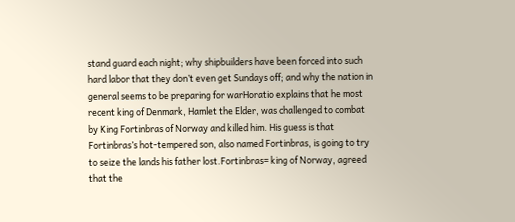stand guard each night; why shipbuilders have been forced into such hard labor that they don’t even get Sundays off; and why the nation in general seems to be preparing for warHoratio explains that he most recent king of Denmark, Hamlet the Elder, was challenged to combat by King Fortinbras of Norway and killed him. His guess is that Fortinbras’s hot-tempered son, also named Fortinbras, is going to try to seize the lands his father lost.Fortinbras= king of Norway, agreed that the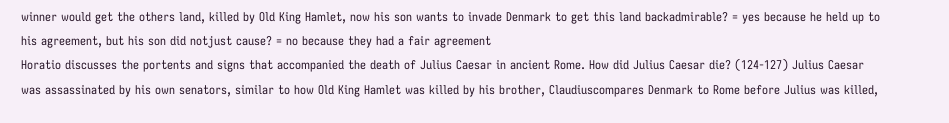winner would get the others land, killed by Old King Hamlet, now his son wants to invade Denmark to get this land backadmirable? = yes because he held up to his agreement, but his son did notjust cause? = no because they had a fair agreement
Horatio discusses the portents and signs that accompanied the death of Julius Caesar in ancient Rome. How did Julius Caesar die? (124-127) Julius Caesar was assassinated by his own senators, similar to how Old King Hamlet was killed by his brother, Claudiuscompares Denmark to Rome before Julius was killed,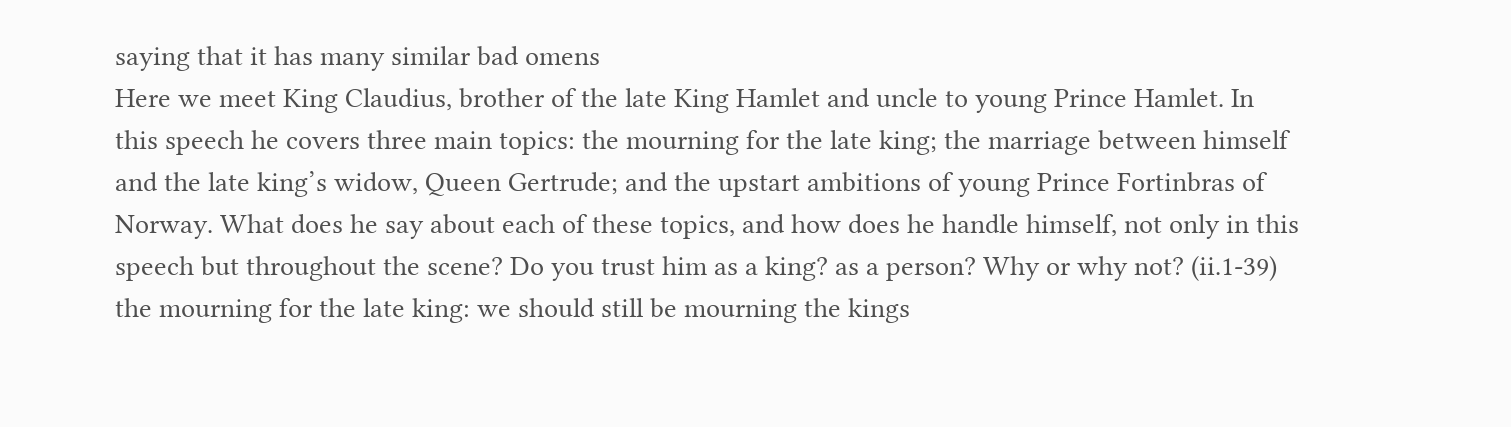saying that it has many similar bad omens
Here we meet King Claudius, brother of the late King Hamlet and uncle to young Prince Hamlet. In this speech he covers three main topics: the mourning for the late king; the marriage between himself and the late king’s widow, Queen Gertrude; and the upstart ambitions of young Prince Fortinbras of Norway. What does he say about each of these topics, and how does he handle himself, not only in this speech but throughout the scene? Do you trust him as a king? as a person? Why or why not? (ii.1-39) the mourning for the late king: we should still be mourning the kings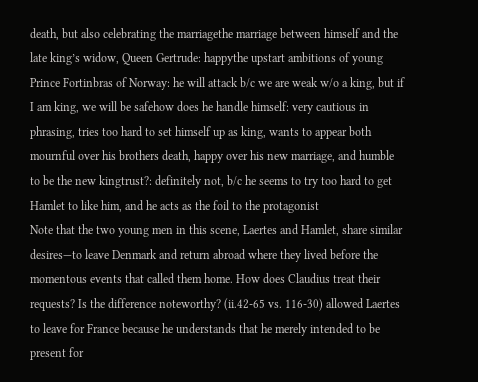death, but also celebrating the marriagethe marriage between himself and the late king’s widow, Queen Gertrude: happythe upstart ambitions of young Prince Fortinbras of Norway: he will attack b/c we are weak w/o a king, but if I am king, we will be safehow does he handle himself: very cautious in phrasing, tries too hard to set himself up as king, wants to appear both mournful over his brothers death, happy over his new marriage, and humble to be the new kingtrust?: definitely not, b/c he seems to try too hard to get Hamlet to like him, and he acts as the foil to the protagonist
Note that the two young men in this scene, Laertes and Hamlet, share similar desires—to leave Denmark and return abroad where they lived before the momentous events that called them home. How does Claudius treat their requests? Is the difference noteworthy? (ii.42-65 vs. 116-30) allowed Laertes to leave for France because he understands that he merely intended to be present for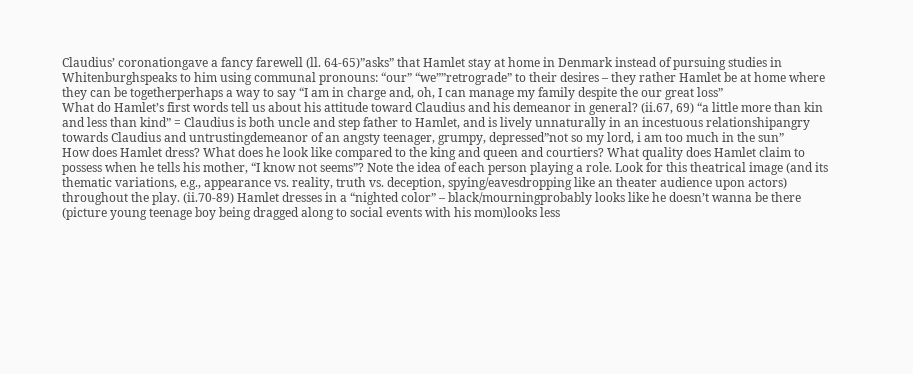Claudius’ coronationgave a fancy farewell (ll. 64-65)”asks” that Hamlet stay at home in Denmark instead of pursuing studies in Whitenburghspeaks to him using communal pronouns: “our” “we””retrograde” to their desires – they rather Hamlet be at home where they can be togetherperhaps a way to say “I am in charge and, oh, I can manage my family despite the our great loss”
What do Hamlet’s first words tell us about his attitude toward Claudius and his demeanor in general? (ii.67, 69) “a little more than kin and less than kind” = Claudius is both uncle and step father to Hamlet, and is lively unnaturally in an incestuous relationshipangry towards Claudius and untrustingdemeanor of an angsty teenager, grumpy, depressed”not so my lord, i am too much in the sun”
How does Hamlet dress? What does he look like compared to the king and queen and courtiers? What quality does Hamlet claim to possess when he tells his mother, “I know not seems”? Note the idea of each person playing a role. Look for this theatrical image (and its thematic variations, e.g., appearance vs. reality, truth vs. deception, spying/eavesdropping like an theater audience upon actors) throughout the play. (ii.70-89) Hamlet dresses in a “nighted color” – black/mourningprobably looks like he doesn’t wanna be there (picture young teenage boy being dragged along to social events with his mom)looks less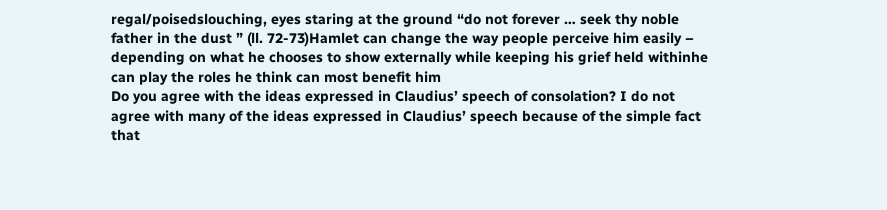regal/poisedslouching, eyes staring at the ground “do not forever … seek thy noble father in the dust ” (ll. 72-73)Hamlet can change the way people perceive him easily – depending on what he chooses to show externally while keeping his grief held withinhe can play the roles he think can most benefit him
Do you agree with the ideas expressed in Claudius’ speech of consolation? I do not agree with many of the ideas expressed in Claudius’ speech because of the simple fact that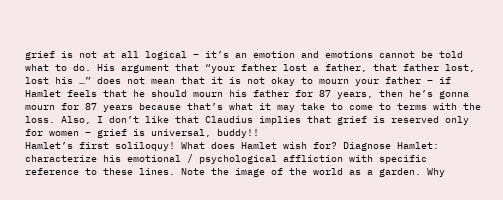grief is not at all logical – it’s an emotion and emotions cannot be told what to do. His argument that “your father lost a father, that father lost, lost his …” does not mean that it is not okay to mourn your father – if Hamlet feels that he should mourn his father for 87 years, then he’s gonna mourn for 87 years because that’s what it may take to come to terms with the loss. Also, I don’t like that Claudius implies that grief is reserved only for women – grief is universal, buddy!!
Hamlet’s first soliloquy! What does Hamlet wish for? Diagnose Hamlet: characterize his emotional / psychological affliction with specific reference to these lines. Note the image of the world as a garden. Why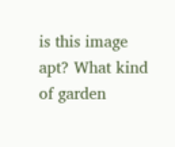is this image apt? What kind of garden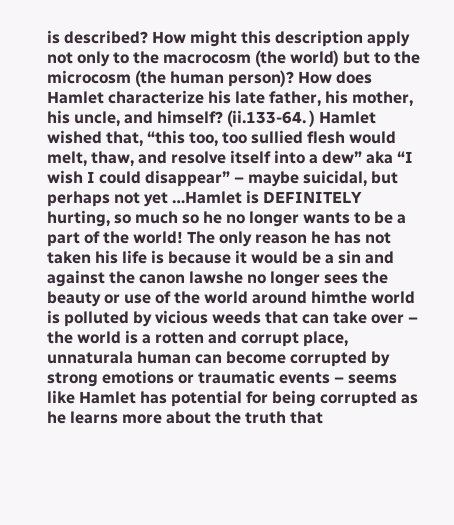is described? How might this description apply not only to the macrocosm (the world) but to the microcosm (the human person)? How does Hamlet characterize his late father, his mother, his uncle, and himself? (ii.133-64. ) Hamlet wished that, “this too, too sullied flesh would melt, thaw, and resolve itself into a dew” aka “I wish I could disappear” – maybe suicidal, but perhaps not yet …Hamlet is DEFINITELY hurting, so much so he no longer wants to be a part of the world! The only reason he has not taken his life is because it would be a sin and against the canon lawshe no longer sees the beauty or use of the world around himthe world is polluted by vicious weeds that can take over – the world is a rotten and corrupt place, unnaturala human can become corrupted by strong emotions or traumatic events – seems like Hamlet has potential for being corrupted as he learns more about the truth that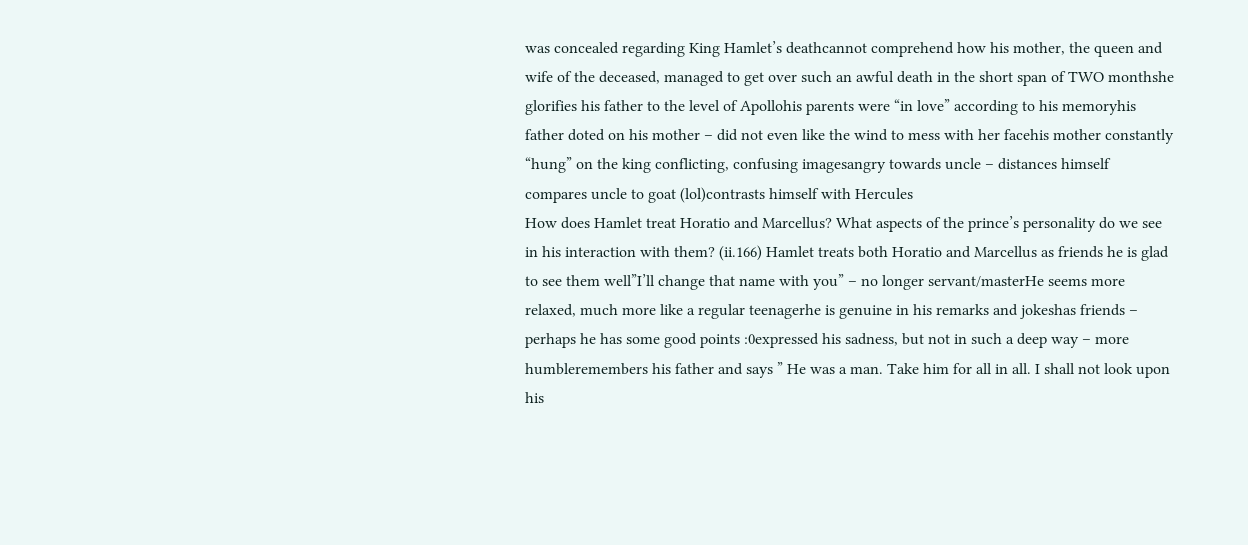was concealed regarding King Hamlet’s deathcannot comprehend how his mother, the queen and wife of the deceased, managed to get over such an awful death in the short span of TWO monthshe glorifies his father to the level of Apollohis parents were “in love” according to his memoryhis father doted on his mother – did not even like the wind to mess with her facehis mother constantly “hung” on the king conflicting, confusing imagesangry towards uncle – distances himself compares uncle to goat (lol)contrasts himself with Hercules
How does Hamlet treat Horatio and Marcellus? What aspects of the prince’s personality do we see in his interaction with them? (ii.166) Hamlet treats both Horatio and Marcellus as friends he is glad to see them well”I’ll change that name with you” – no longer servant/masterHe seems more relaxed, much more like a regular teenagerhe is genuine in his remarks and jokeshas friends – perhaps he has some good points :0expressed his sadness, but not in such a deep way – more humbleremembers his father and says ” He was a man. Take him for all in all. I shall not look upon his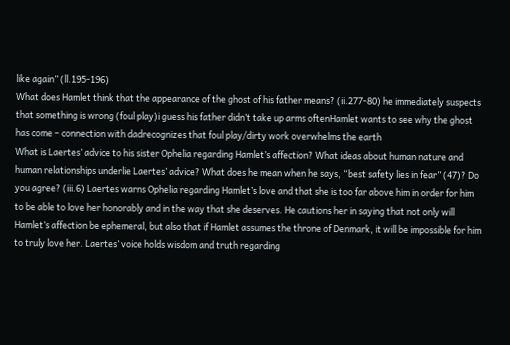like again” (ll.195-196)
What does Hamlet think that the appearance of the ghost of his father means? (ii.277-80) he immediately suspects that something is wrong (foul play)i guess his father didn’t take up arms oftenHamlet wants to see why the ghost has come – connection with dadrecognizes that foul play/dirty work overwhelms the earth
What is Laertes’ advice to his sister Ophelia regarding Hamlet’s affection? What ideas about human nature and human relationships underlie Laertes’ advice? What does he mean when he says, “best safety lies in fear” (47)? Do you agree? (iii.6) Laertes warns Ophelia regarding Hamlet’s love and that she is too far above him in order for him to be able to love her honorably and in the way that she deserves. He cautions her in saying that not only will Hamlet’s affection be ephemeral, but also that if Hamlet assumes the throne of Denmark, it will be impossible for him to truly love her. Laertes’ voice holds wisdom and truth regarding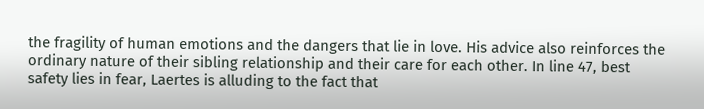the fragility of human emotions and the dangers that lie in love. His advice also reinforces the ordinary nature of their sibling relationship and their care for each other. In line 47, best safety lies in fear, Laertes is alluding to the fact that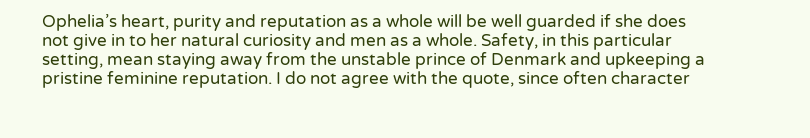Ophelia’s heart, purity and reputation as a whole will be well guarded if she does not give in to her natural curiosity and men as a whole. Safety, in this particular setting, mean staying away from the unstable prince of Denmark and upkeeping a pristine feminine reputation. I do not agree with the quote, since often character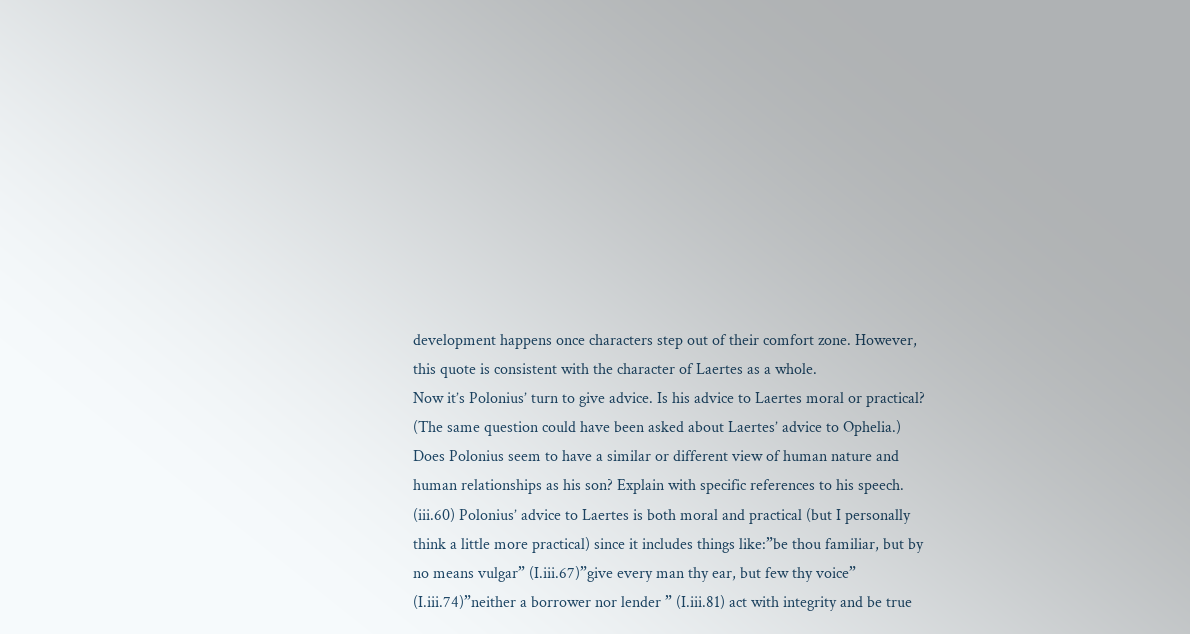development happens once characters step out of their comfort zone. However, this quote is consistent with the character of Laertes as a whole.
Now it’s Polonius’ turn to give advice. Is his advice to Laertes moral or practical? (The same question could have been asked about Laertes’ advice to Ophelia.) Does Polonius seem to have a similar or different view of human nature and human relationships as his son? Explain with specific references to his speech. (iii.60) Polonius’ advice to Laertes is both moral and practical (but I personally think a little more practical) since it includes things like:”be thou familiar, but by no means vulgar” (I.iii.67)”give every man thy ear, but few thy voice” (I.iii.74)”neither a borrower nor lender ” (I.iii.81) act with integrity and be true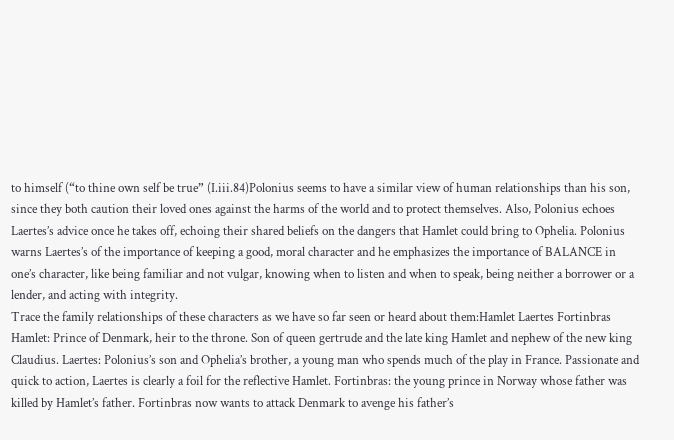to himself (“to thine own self be true” (I.iii.84)Polonius seems to have a similar view of human relationships than his son, since they both caution their loved ones against the harms of the world and to protect themselves. Also, Polonius echoes Laertes’s advice once he takes off, echoing their shared beliefs on the dangers that Hamlet could bring to Ophelia. Polonius warns Laertes’s of the importance of keeping a good, moral character and he emphasizes the importance of BALANCE in one’s character, like being familiar and not vulgar, knowing when to listen and when to speak, being neither a borrower or a lender, and acting with integrity.
Trace the family relationships of these characters as we have so far seen or heard about them:Hamlet Laertes Fortinbras Hamlet: Prince of Denmark, heir to the throne. Son of queen gertrude and the late king Hamlet and nephew of the new king Claudius. Laertes: Polonius’s son and Ophelia’s brother, a young man who spends much of the play in France. Passionate and quick to action, Laertes is clearly a foil for the reflective Hamlet. Fortinbras: the young prince in Norway whose father was killed by Hamlet’s father. Fortinbras now wants to attack Denmark to avenge his father’s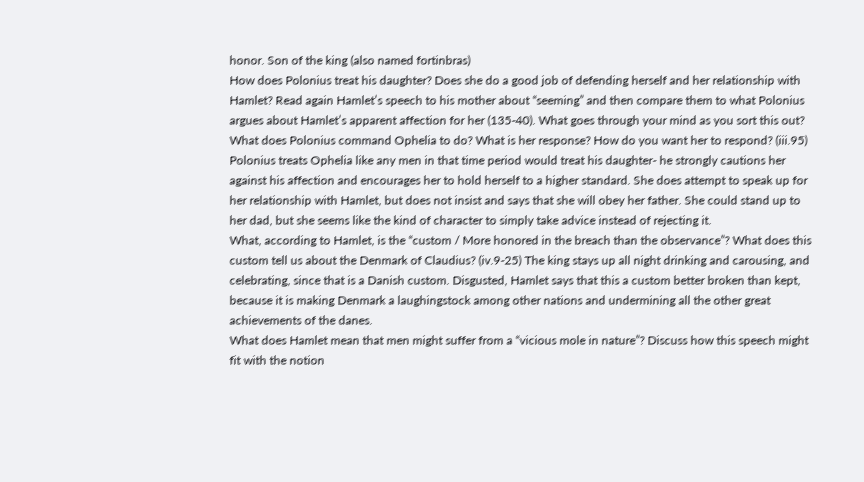honor. Son of the king (also named fortinbras)
How does Polonius treat his daughter? Does she do a good job of defending herself and her relationship with Hamlet? Read again Hamlet’s speech to his mother about “seeming” and then compare them to what Polonius argues about Hamlet’s apparent affection for her (135-40). What goes through your mind as you sort this out? What does Polonius command Ophelia to do? What is her response? How do you want her to respond? (iii.95) Polonius treats Ophelia like any men in that time period would treat his daughter- he strongly cautions her against his affection and encourages her to hold herself to a higher standard. She does attempt to speak up for her relationship with Hamlet, but does not insist and says that she will obey her father. She could stand up to her dad, but she seems like the kind of character to simply take advice instead of rejecting it.
What, according to Hamlet, is the “custom / More honored in the breach than the observance”? What does this custom tell us about the Denmark of Claudius? (iv.9-25) The king stays up all night drinking and carousing, and celebrating, since that is a Danish custom. Disgusted, Hamlet says that this a custom better broken than kept, because it is making Denmark a laughingstock among other nations and undermining all the other great achievements of the danes.
What does Hamlet mean that men might suffer from a “vicious mole in nature”? Discuss how this speech might fit with the notion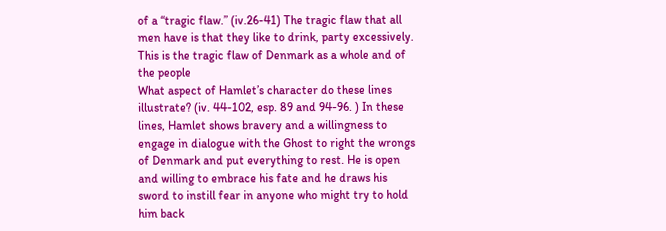of a “tragic flaw.” (iv.26-41) The tragic flaw that all men have is that they like to drink, party excessively. This is the tragic flaw of Denmark as a whole and of the people
What aspect of Hamlet’s character do these lines illustrate? (iv. 44-102, esp. 89 and 94-96. ) In these lines, Hamlet shows bravery and a willingness to engage in dialogue with the Ghost to right the wrongs of Denmark and put everything to rest. He is open and willing to embrace his fate and he draws his sword to instill fear in anyone who might try to hold him back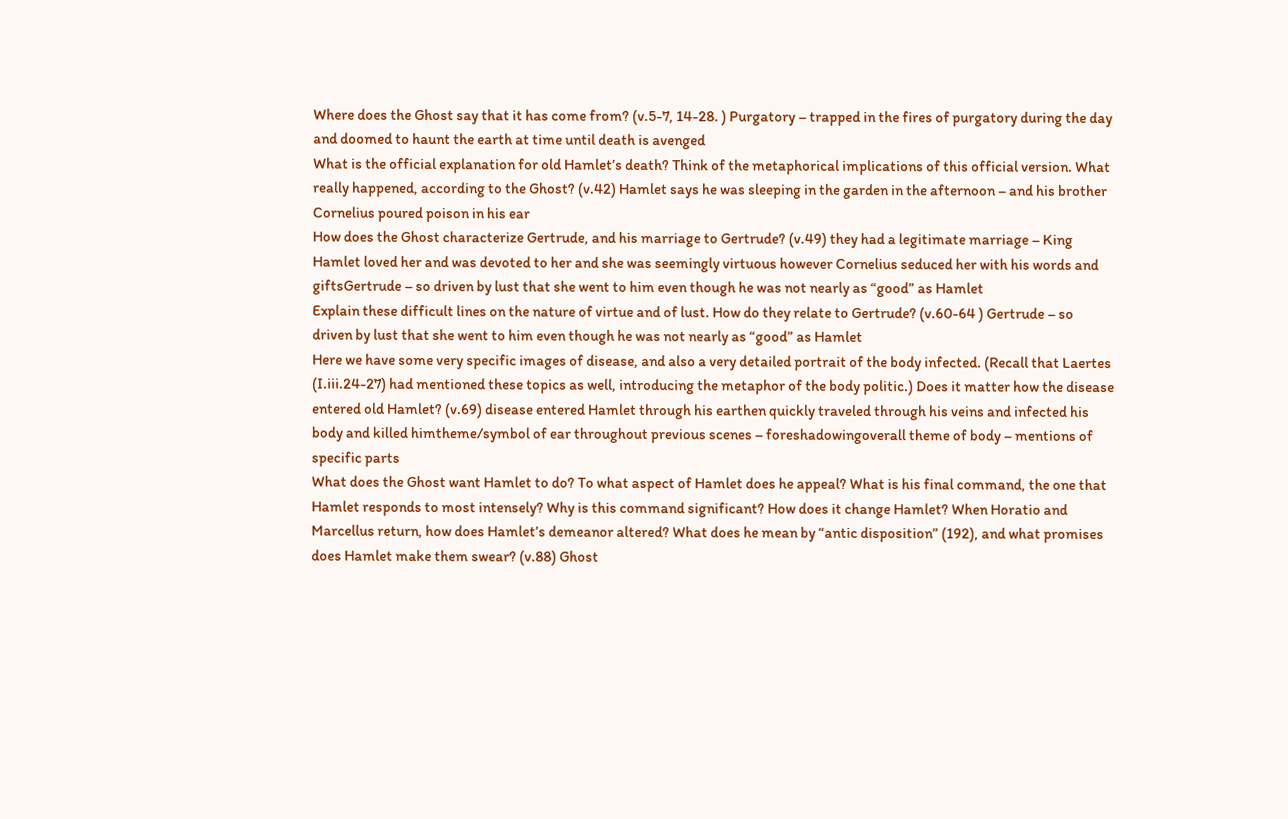Where does the Ghost say that it has come from? (v.5-7, 14-28. ) Purgatory – trapped in the fires of purgatory during the day and doomed to haunt the earth at time until death is avenged
What is the official explanation for old Hamlet’s death? Think of the metaphorical implications of this official version. What really happened, according to the Ghost? (v.42) Hamlet says he was sleeping in the garden in the afternoon – and his brother Cornelius poured poison in his ear
How does the Ghost characterize Gertrude, and his marriage to Gertrude? (v.49) they had a legitimate marriage – King Hamlet loved her and was devoted to her and she was seemingly virtuous however Cornelius seduced her with his words and giftsGertrude – so driven by lust that she went to him even though he was not nearly as “good” as Hamlet
Explain these difficult lines on the nature of virtue and of lust. How do they relate to Gertrude? (v.60-64 ) Gertrude – so driven by lust that she went to him even though he was not nearly as “good” as Hamlet
Here we have some very specific images of disease, and also a very detailed portrait of the body infected. (Recall that Laertes (I.iii.24-27) had mentioned these topics as well, introducing the metaphor of the body politic.) Does it matter how the disease entered old Hamlet? (v.69) disease entered Hamlet through his earthen quickly traveled through his veins and infected his body and killed himtheme/symbol of ear throughout previous scenes – foreshadowingoverall theme of body – mentions of specific parts
What does the Ghost want Hamlet to do? To what aspect of Hamlet does he appeal? What is his final command, the one that Hamlet responds to most intensely? Why is this command significant? How does it change Hamlet? When Horatio and Marcellus return, how does Hamlet’s demeanor altered? What does he mean by “antic disposition” (192), and what promises does Hamlet make them swear? (v.88) Ghost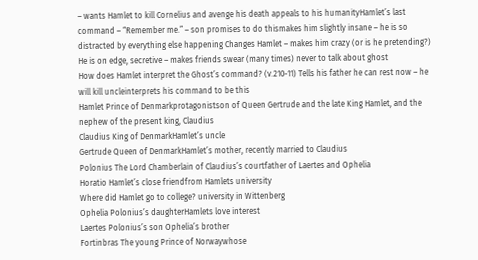– wants Hamlet to kill Cornelius and avenge his death appeals to his humanityHamlet’s last command – “Remember me.” – son promises to do thismakes him slightly insane – he is so distracted by everything else happening Changes Hamlet – makes him crazy (or is he pretending?) He is on edge, secretive – makes friends swear (many times) never to talk about ghost
How does Hamlet interpret the Ghost’s command? (v.210-11) Tells his father he can rest now – he will kill uncleinterprets his command to be this
Hamlet Prince of Denmarkprotagonistson of Queen Gertrude and the late King Hamlet, and the nephew of the present king, Claudius
Claudius King of DenmarkHamlet’s uncle
Gertrude Queen of DenmarkHamlet’s mother, recently married to Claudius
Polonius The Lord Chamberlain of Claudius’s courtfather of Laertes and Ophelia
Horatio Hamlet’s close friendfrom Hamlets university
Where did Hamlet go to college? university in Wittenberg
Ophelia Polonius’s daughterHamlets love interest
Laertes Polonius’s son Ophelia’s brother
Fortinbras The young Prince of Norwaywhose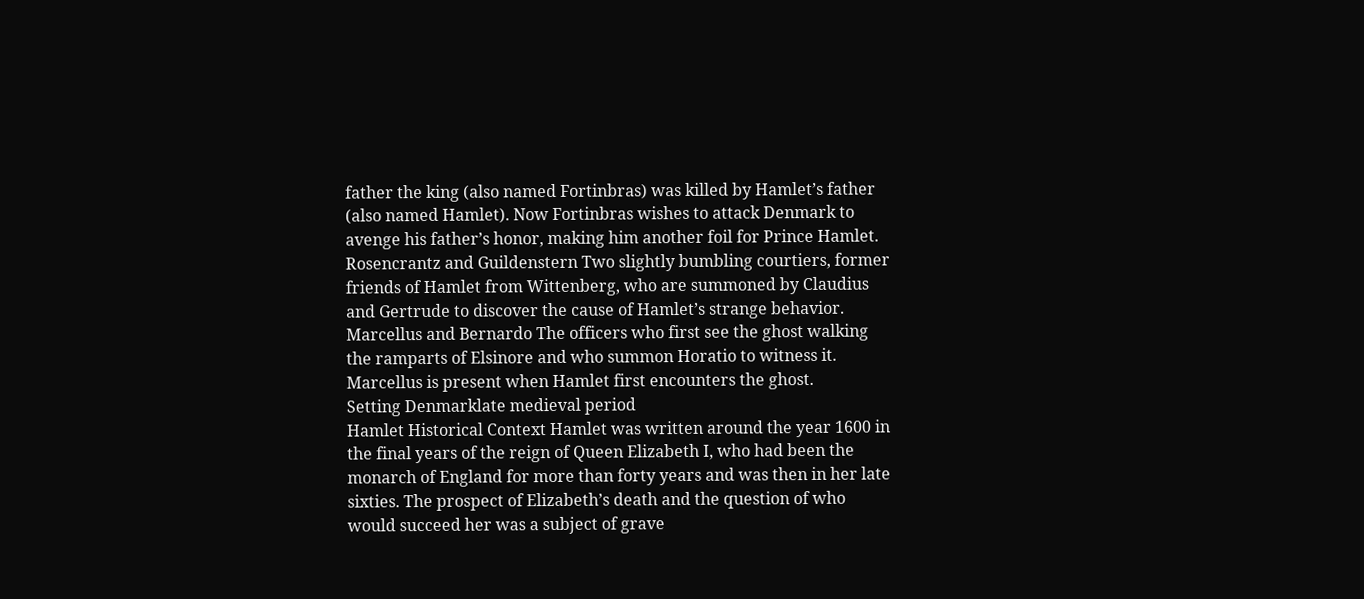father the king (also named Fortinbras) was killed by Hamlet’s father (also named Hamlet). Now Fortinbras wishes to attack Denmark to avenge his father’s honor, making him another foil for Prince Hamlet.
Rosencrantz and Guildenstern Two slightly bumbling courtiers, former friends of Hamlet from Wittenberg, who are summoned by Claudius and Gertrude to discover the cause of Hamlet’s strange behavior.
Marcellus and Bernardo The officers who first see the ghost walking the ramparts of Elsinore and who summon Horatio to witness it. Marcellus is present when Hamlet first encounters the ghost.
Setting Denmarklate medieval period
Hamlet Historical Context Hamlet was written around the year 1600 in the final years of the reign of Queen Elizabeth I, who had been the monarch of England for more than forty years and was then in her late sixties. The prospect of Elizabeth’s death and the question of who would succeed her was a subject of grave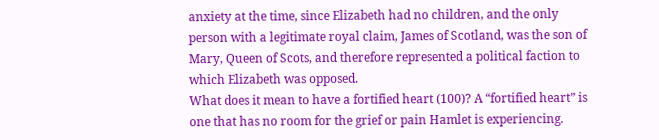anxiety at the time, since Elizabeth had no children, and the only person with a legitimate royal claim, James of Scotland, was the son of Mary, Queen of Scots, and therefore represented a political faction to which Elizabeth was opposed.
What does it mean to have a fortified heart (100)? A “fortified heart” is one that has no room for the grief or pain Hamlet is experiencing.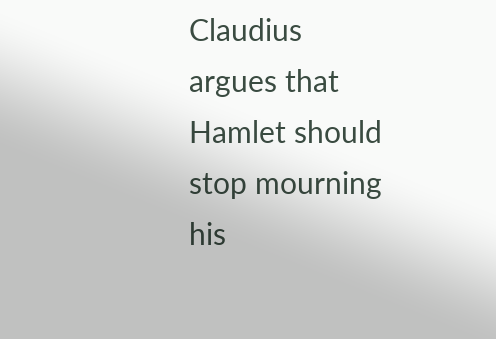Claudius argues that Hamlet should stop mourning his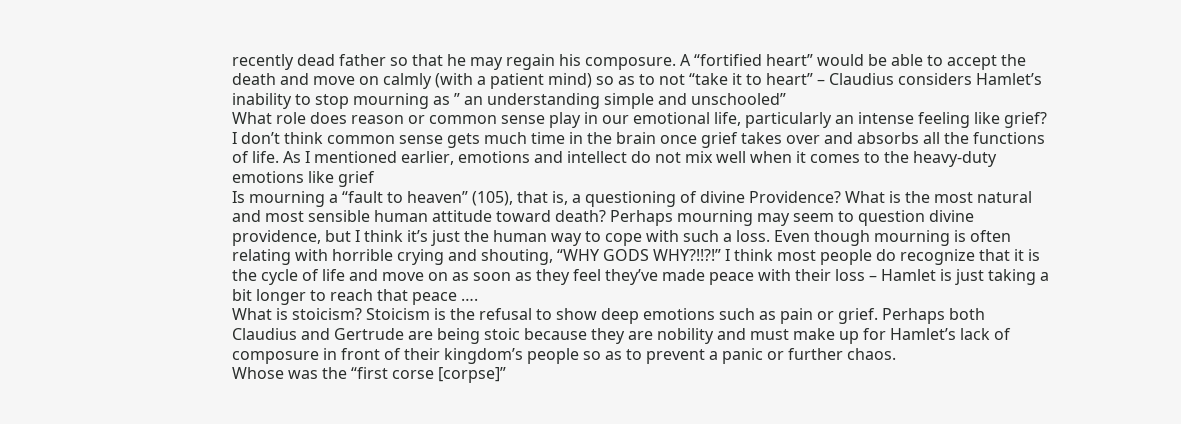recently dead father so that he may regain his composure. A “fortified heart” would be able to accept the death and move on calmly (with a patient mind) so as to not “take it to heart” – Claudius considers Hamlet’s inability to stop mourning as ” an understanding simple and unschooled”
What role does reason or common sense play in our emotional life, particularly an intense feeling like grief? I don’t think common sense gets much time in the brain once grief takes over and absorbs all the functions of life. As I mentioned earlier, emotions and intellect do not mix well when it comes to the heavy-duty emotions like grief
Is mourning a “fault to heaven” (105), that is, a questioning of divine Providence? What is the most natural and most sensible human attitude toward death? Perhaps mourning may seem to question divine providence, but I think it’s just the human way to cope with such a loss. Even though mourning is often relating with horrible crying and shouting, “WHY GODS WHY?!!?!” I think most people do recognize that it is the cycle of life and move on as soon as they feel they’ve made peace with their loss – Hamlet is just taking a bit longer to reach that peace ….
What is stoicism? Stoicism is the refusal to show deep emotions such as pain or grief. Perhaps both Claudius and Gertrude are being stoic because they are nobility and must make up for Hamlet’s lack of composure in front of their kingdom’s people so as to prevent a panic or further chaos.
Whose was the “first corse [corpse]”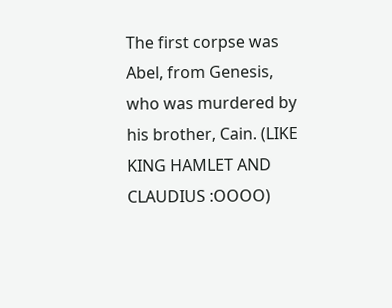The first corpse was Abel, from Genesis, who was murdered by his brother, Cain. (LIKE KING HAMLET AND CLAUDIUS :OOOO)